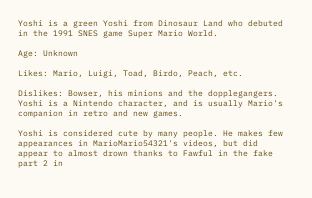Yoshi is a green Yoshi from Dinosaur Land who debuted in the 1991 SNES game Super Mario World.

Age: Unknown

Likes: Mario, Luigi, Toad, Birdo, Peach, etc.

Dislikes: Bowser, his minions and the dopplegangers. Yoshi is a Nintendo character, and is usually Mario's companion in retro and new games.

Yoshi is considered cute by many people. He makes few appearances in MarioMario54321's videos, but did appear to almost drown thanks to Fawful in the fake part 2 in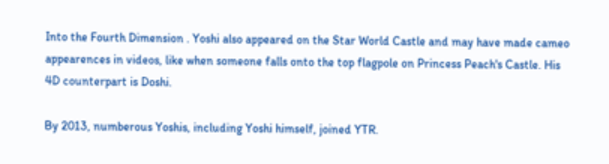Into the Fourth Dimension . Yoshi also appeared on the Star World Castle and may have made cameo appearences in videos, like when someone falls onto the top flagpole on Princess Peach's Castle. His 4D counterpart is Doshi.

By 2013, numberous Yoshis, including Yoshi himself, joined YTR.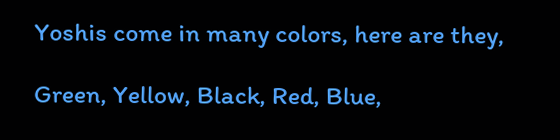Yoshis come in many colors, here are they,

Green, Yellow, Black, Red, Blue,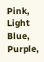Pink, Light Blue, Purple,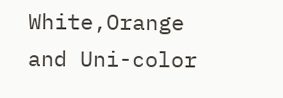White,Orange and Uni-color